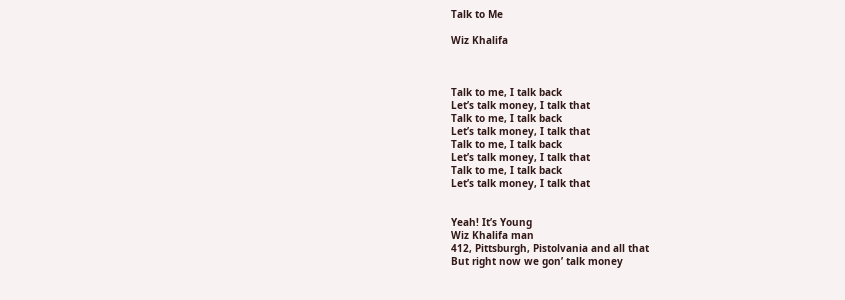Talk to Me

Wiz Khalifa



Talk to me, I talk back
Let’s talk money, I talk that
Talk to me, I talk back
Let’s talk money, I talk that
Talk to me, I talk back
Let’s talk money, I talk that
Talk to me, I talk back
Let’s talk money, I talk that


Yeah! It’s Young
Wiz Khalifa man
412, Pittsburgh, Pistolvania and all that
But right now we gon’ talk money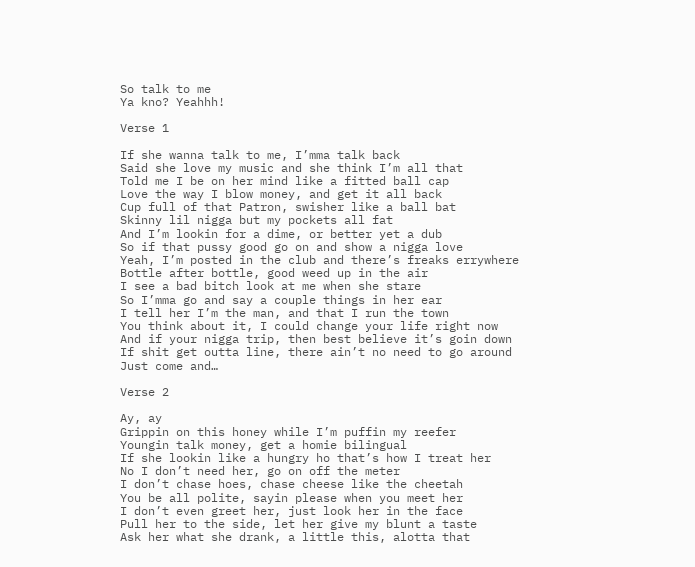So talk to me
Ya kno? Yeahhh!

Verse 1

If she wanna talk to me, I’mma talk back
Said she love my music and she think I’m all that
Told me I be on her mind like a fitted ball cap
Love the way I blow money, and get it all back
Cup full of that Patron, swisher like a ball bat
Skinny lil nigga but my pockets all fat
And I’m lookin for a dime, or better yet a dub
So if that pussy good go on and show a nigga love
Yeah, I’m posted in the club and there’s freaks errywhere
Bottle after bottle, good weed up in the air
I see a bad bitch look at me when she stare
So I’mma go and say a couple things in her ear
I tell her I’m the man, and that I run the town
You think about it, I could change your life right now
And if your nigga trip, then best believe it’s goin down
If shit get outta line, there ain’t no need to go around
Just come and…

Verse 2

Ay, ay
Grippin on this honey while I’m puffin my reefer
Youngin talk money, get a homie bilingual
If she lookin like a hungry ho that’s how I treat her
No I don’t need her, go on off the meter
I don’t chase hoes, chase cheese like the cheetah
You be all polite, sayin please when you meet her
I don’t even greet her, just look her in the face
Pull her to the side, let her give my blunt a taste
Ask her what she drank, a little this, alotta that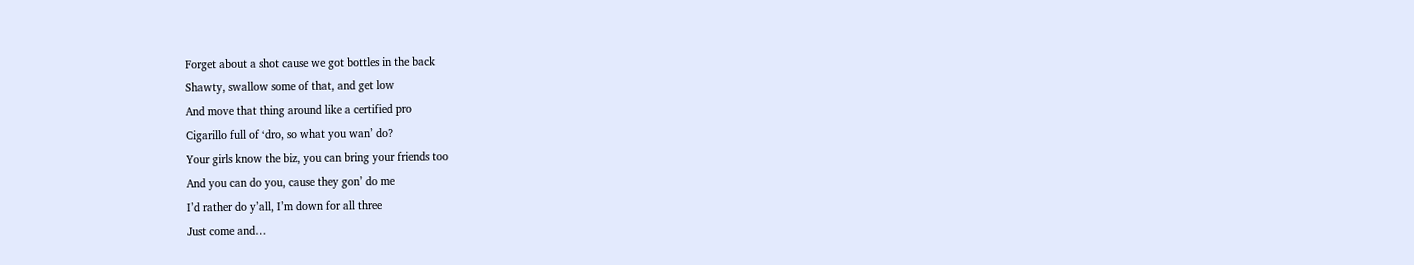Forget about a shot cause we got bottles in the back
Shawty, swallow some of that, and get low
And move that thing around like a certified pro
Cigarillo full of ‘dro, so what you wan’ do?
Your girls know the biz, you can bring your friends too
And you can do you, cause they gon’ do me
I’d rather do y’all, I’m down for all three
Just come and…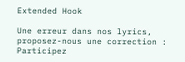Extended Hook

Une erreur dans nos lyrics, proposez-nous une correction :
Participez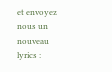et envoyez nous un nouveau lyrics :